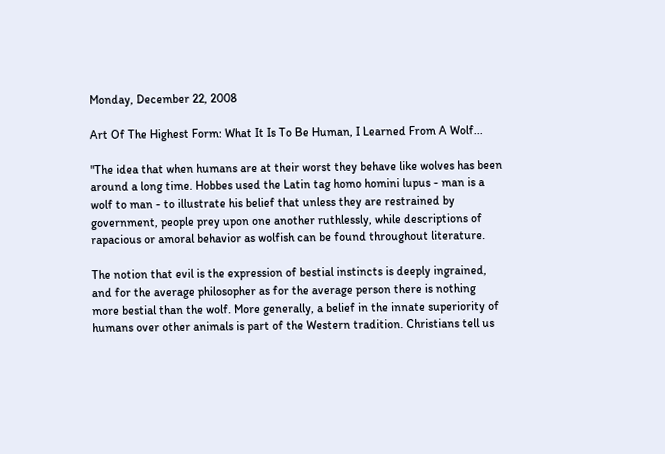Monday, December 22, 2008

Art Of The Highest Form: What It Is To Be Human, I Learned From A Wolf...

"The idea that when humans are at their worst they behave like wolves has been around a long time. Hobbes used the Latin tag homo homini lupus - man is a wolf to man - to illustrate his belief that unless they are restrained by government, people prey upon one another ruthlessly, while descriptions of rapacious or amoral behavior as wolfish can be found throughout literature.

The notion that evil is the expression of bestial instincts is deeply ingrained, and for the average philosopher as for the average person there is nothing more bestial than the wolf. More generally, a belief in the innate superiority of humans over other animals is part of the Western tradition. Christians tell us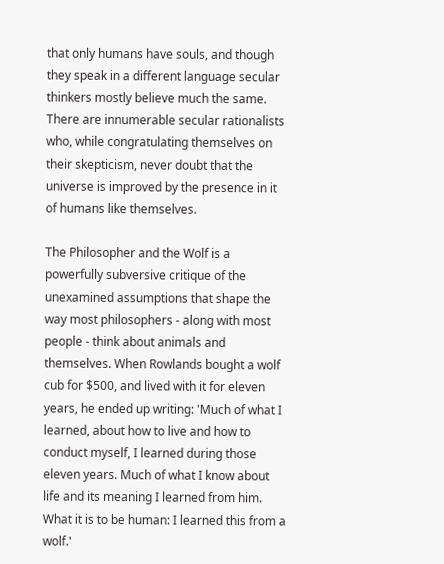that only humans have souls, and though they speak in a different language secular thinkers mostly believe much the same. There are innumerable secular rationalists who, while congratulating themselves on their skepticism, never doubt that the universe is improved by the presence in it of humans like themselves.

The Philosopher and the Wolf is a powerfully subversive critique of the unexamined assumptions that shape the way most philosophers - along with most people - think about animals and themselves. When Rowlands bought a wolf cub for $500, and lived with it for eleven years, he ended up writing: 'Much of what I learned, about how to live and how to conduct myself, I learned during those eleven years. Much of what I know about life and its meaning I learned from him. What it is to be human: I learned this from a wolf.'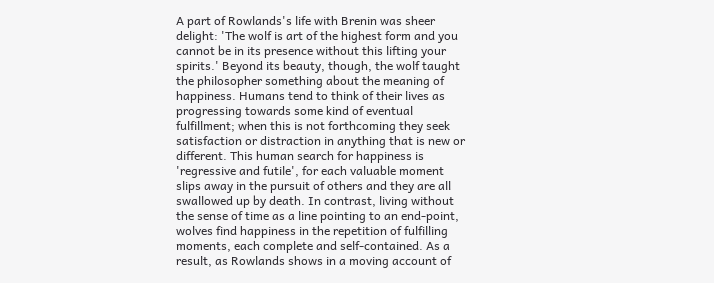A part of Rowlands's life with Brenin was sheer delight: 'The wolf is art of the highest form and you cannot be in its presence without this lifting your spirits.' Beyond its beauty, though, the wolf taught the philosopher something about the meaning of happiness. Humans tend to think of their lives as progressing towards some kind of eventual fulfillment; when this is not forthcoming they seek satisfaction or distraction in anything that is new or different. This human search for happiness is 'regressive and futile', for each valuable moment slips away in the pursuit of others and they are all swallowed up by death. In contrast, living without the sense of time as a line pointing to an end-point, wolves find happiness in the repetition of fulfilling moments, each complete and self-contained. As a result, as Rowlands shows in a moving account of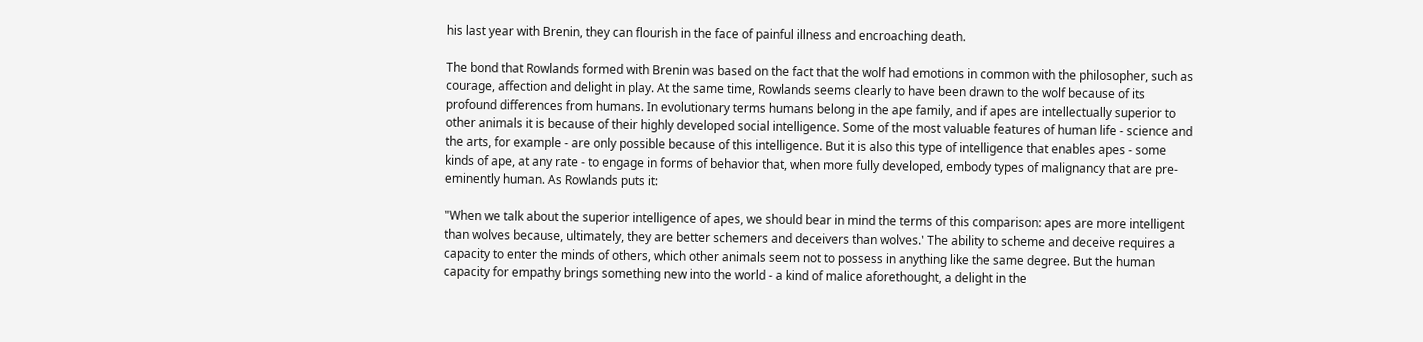his last year with Brenin, they can flourish in the face of painful illness and encroaching death.

The bond that Rowlands formed with Brenin was based on the fact that the wolf had emotions in common with the philosopher, such as courage, affection and delight in play. At the same time, Rowlands seems clearly to have been drawn to the wolf because of its profound differences from humans. In evolutionary terms humans belong in the ape family, and if apes are intellectually superior to other animals it is because of their highly developed social intelligence. Some of the most valuable features of human life - science and the arts, for example - are only possible because of this intelligence. But it is also this type of intelligence that enables apes - some kinds of ape, at any rate - to engage in forms of behavior that, when more fully developed, embody types of malignancy that are pre-eminently human. As Rowlands puts it:

"When we talk about the superior intelligence of apes, we should bear in mind the terms of this comparison: apes are more intelligent than wolves because, ultimately, they are better schemers and deceivers than wolves.' The ability to scheme and deceive requires a capacity to enter the minds of others, which other animals seem not to possess in anything like the same degree. But the human capacity for empathy brings something new into the world - a kind of malice aforethought, a delight in the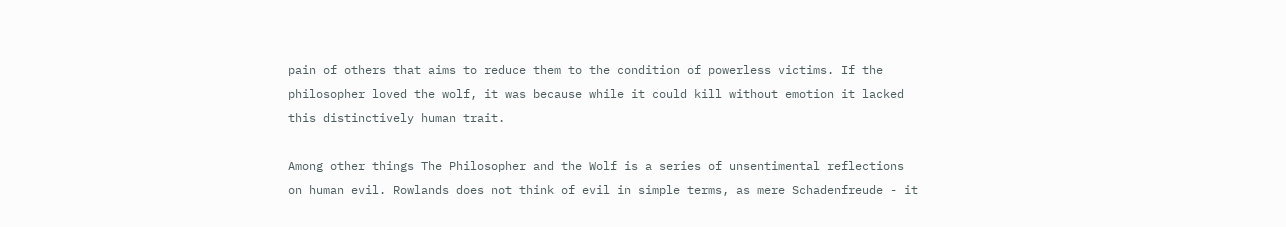pain of others that aims to reduce them to the condition of powerless victims. If the philosopher loved the wolf, it was because while it could kill without emotion it lacked this distinctively human trait.

Among other things The Philosopher and the Wolf is a series of unsentimental reflections on human evil. Rowlands does not think of evil in simple terms, as mere Schadenfreude - it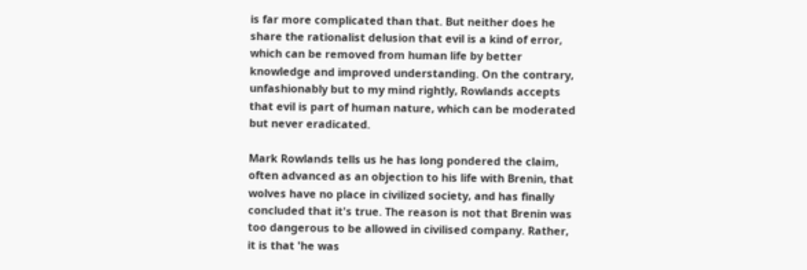is far more complicated than that. But neither does he share the rationalist delusion that evil is a kind of error, which can be removed from human life by better knowledge and improved understanding. On the contrary, unfashionably but to my mind rightly, Rowlands accepts that evil is part of human nature, which can be moderated but never eradicated.

Mark Rowlands tells us he has long pondered the claim, often advanced as an objection to his life with Brenin, that wolves have no place in civilized society, and has finally concluded that it's true. The reason is not that Brenin was too dangerous to be allowed in civilised company. Rather, it is that 'he was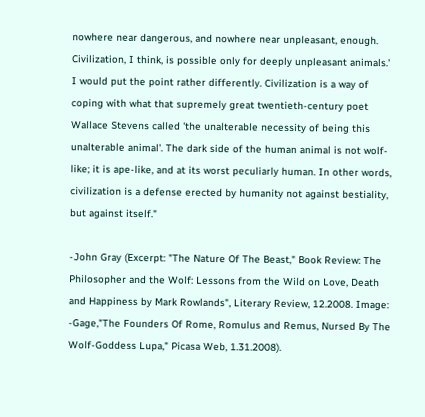nowhere near dangerous, and nowhere near unpleasant, enough. Civilization, I think, is possible only for deeply unpleasant animals.' I would put the point rather differently. Civilization is a way of coping with what that supremely great twentieth-century poet Wallace Stevens called 'the unalterable necessity of being this unalterable animal'. The dark side of the human animal is not wolf-like; it is ape-like, and at its worst peculiarly human. In other words, civilization is a defense erected by humanity not against bestiality, but against itself."

-John Gray (Excerpt: "The Nature Of The Beast," Book Review: The Philosopher and the Wolf: Lessons from the Wild on Love, Death and Happiness by Mark Rowlands", Literary Review, 12.2008. Image: -Gage,"The Founders Of Rome, Romulus and Remus, Nursed By The Wolf-Goddess Lupa," Picasa Web, 1.31.2008).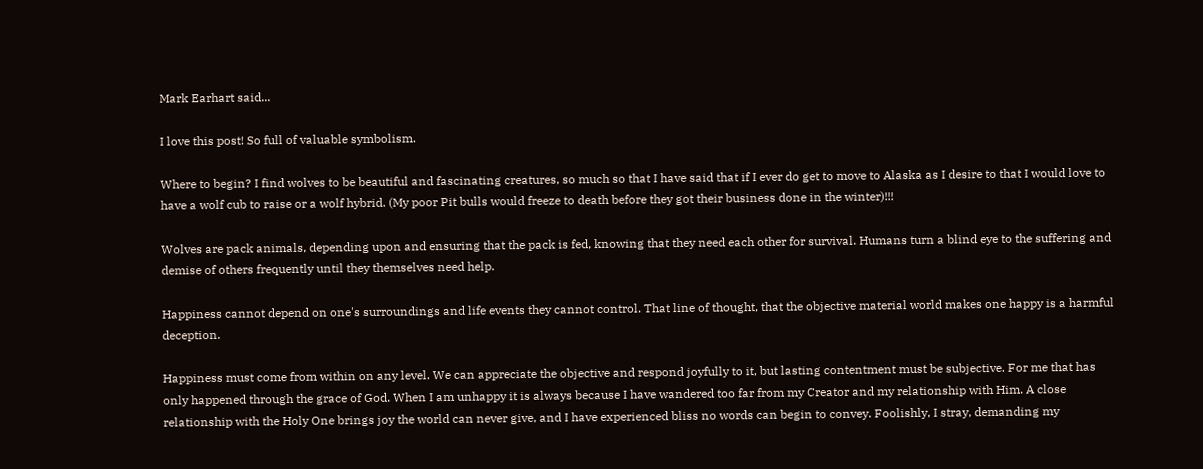Mark Earhart said...

I love this post! So full of valuable symbolism.

Where to begin? I find wolves to be beautiful and fascinating creatures, so much so that I have said that if I ever do get to move to Alaska as I desire to that I would love to have a wolf cub to raise or a wolf hybrid. (My poor Pit bulls would freeze to death before they got their business done in the winter)!!!

Wolves are pack animals, depending upon and ensuring that the pack is fed, knowing that they need each other for survival. Humans turn a blind eye to the suffering and demise of others frequently until they themselves need help.

Happiness cannot depend on one's surroundings and life events they cannot control. That line of thought, that the objective material world makes one happy is a harmful deception.

Happiness must come from within on any level. We can appreciate the objective and respond joyfully to it, but lasting contentment must be subjective. For me that has only happened through the grace of God. When I am unhappy it is always because I have wandered too far from my Creator and my relationship with Him. A close relationship with the Holy One brings joy the world can never give, and I have experienced bliss no words can begin to convey. Foolishly, I stray, demanding my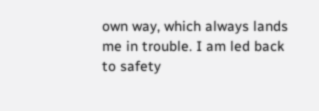own way, which always lands me in trouble. I am led back to safety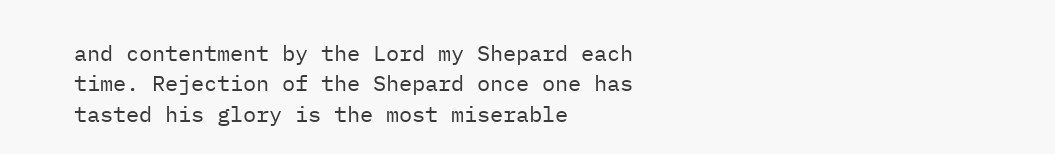and contentment by the Lord my Shepard each time. Rejection of the Shepard once one has tasted his glory is the most miserable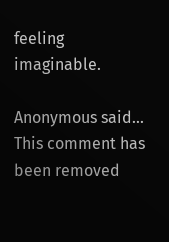feeling imaginable.

Anonymous said...
This comment has been removed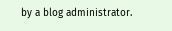by a blog administrator.